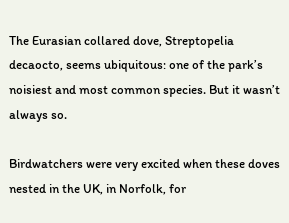The Eurasian collared dove, Streptopelia decaocto, seems ubiquitous: one of the park’s noisiest and most common species. But it wasn’t always so.

Birdwatchers were very excited when these doves nested in the UK, in Norfolk, for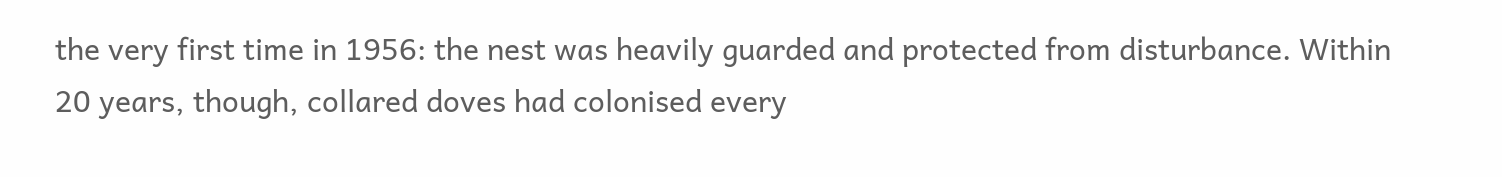the very first time in 1956: the nest was heavily guarded and protected from disturbance. Within 20 years, though, collared doves had colonised every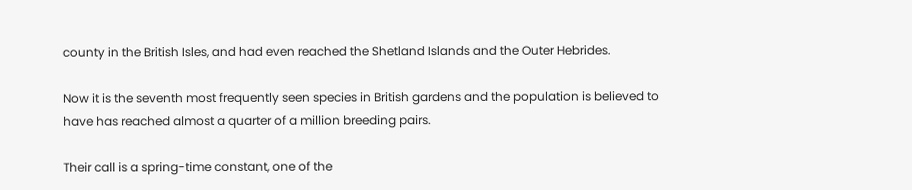county in the British Isles, and had even reached the Shetland Islands and the Outer Hebrides.

Now it is the seventh most frequently seen species in British gardens and the population is believed to have has reached almost a quarter of a million breeding pairs.

Their call is a spring-time constant, one of the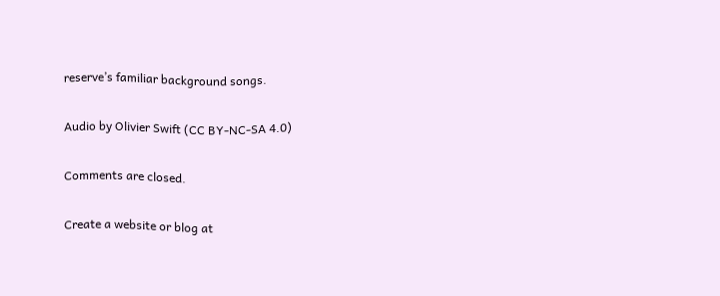reserve’s familiar background songs.

Audio by Olivier Swift (CC BY-NC-SA 4.0)

Comments are closed.

Create a website or blog at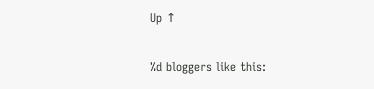Up ↑

%d bloggers like this: